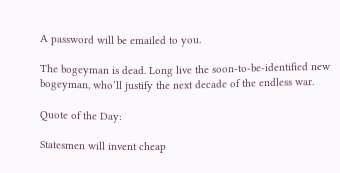A password will be emailed to you.

The bogeyman is dead. Long live the soon-to-be-identified new bogeyman, who’ll justify the next decade of the endless war.

Quote of the Day:

Statesmen will invent cheap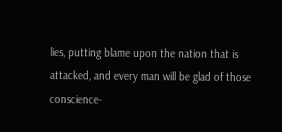lies, putting blame upon the nation that is attacked, and every man will be glad of those conscience-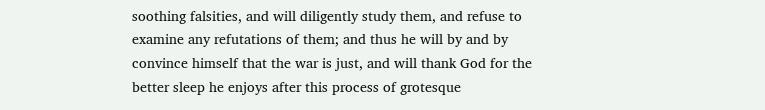soothing falsities, and will diligently study them, and refuse to examine any refutations of them; and thus he will by and by convince himself that the war is just, and will thank God for the better sleep he enjoys after this process of grotesque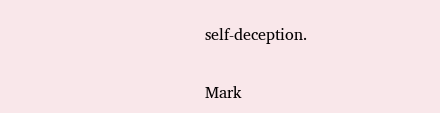self-deception.

Mark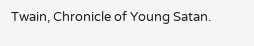Twain, Chronicle of Young Satan.